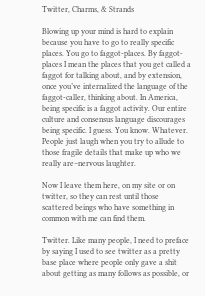Twitter, Charms, & Strands

Blowing up your mind is hard to explain because you have to go to really specific places. You go to faggot-places. By faggot-places I mean the places that you get called a faggot for talking about, and by extension, once you’ve internalized the language of the faggot-caller, thinking about. In America, being specific is a faggot activity. Our entire culture and consensus language discourages being specific. I guess. You know. Whatever. People just laugh when you try to allude to those fragile details that make up who we really are–nervous laughter.

Now I leave them here, on my site or on twitter, so they can rest until those scattered beings who have something in common with me can find them.

Twitter. Like many people, I need to preface by saying I used to see twitter as a pretty base place where people only gave a shit about getting as many follows as possible, or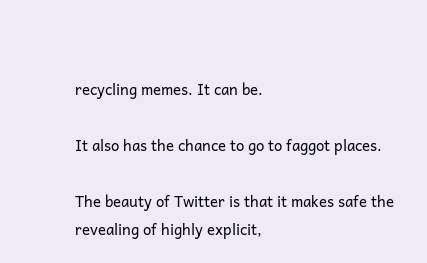recycling memes. It can be.

It also has the chance to go to faggot places.

The beauty of Twitter is that it makes safe the revealing of highly explicit,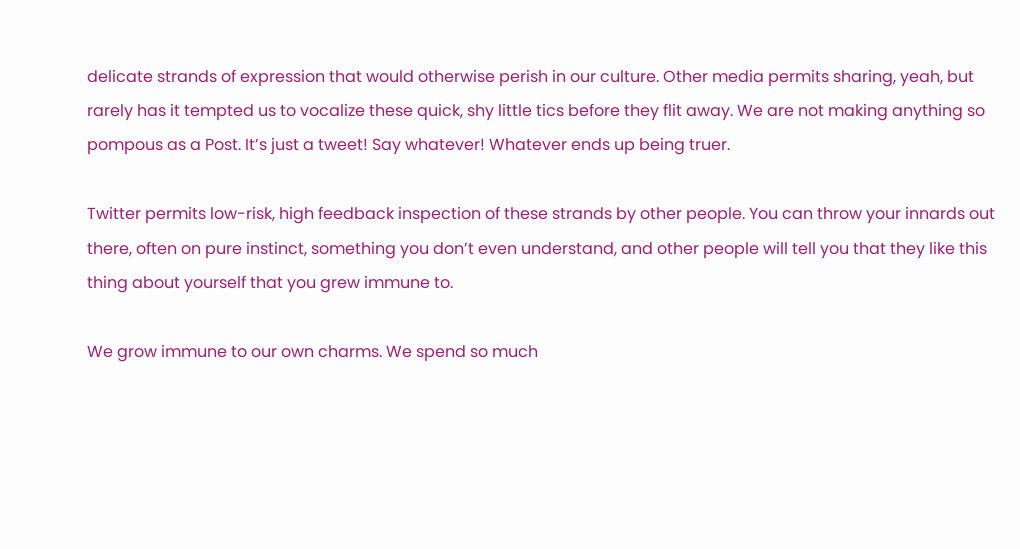delicate strands of expression that would otherwise perish in our culture. Other media permits sharing, yeah, but rarely has it tempted us to vocalize these quick, shy little tics before they flit away. We are not making anything so pompous as a Post. It’s just a tweet! Say whatever! Whatever ends up being truer.

Twitter permits low-risk, high feedback inspection of these strands by other people. You can throw your innards out there, often on pure instinct, something you don’t even understand, and other people will tell you that they like this thing about yourself that you grew immune to.

We grow immune to our own charms. We spend so much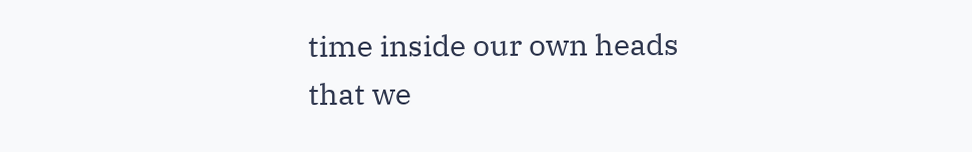time inside our own heads that we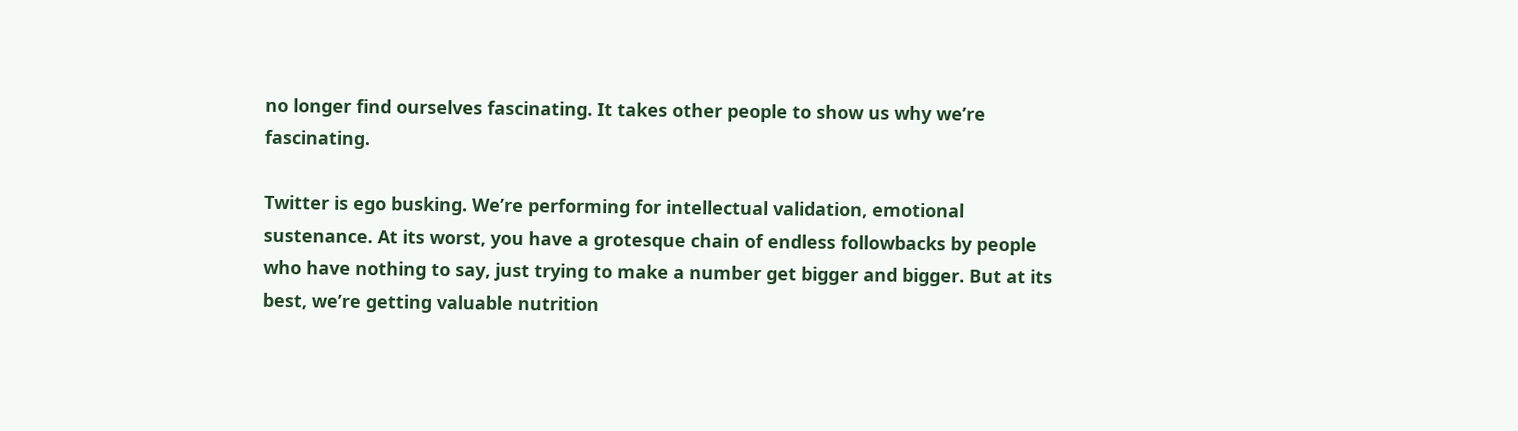no longer find ourselves fascinating. It takes other people to show us why we’re fascinating.

Twitter is ego busking. We’re performing for intellectual validation, emotional sustenance. At its worst, you have a grotesque chain of endless followbacks by people who have nothing to say, just trying to make a number get bigger and bigger. But at its best, we’re getting valuable nutrition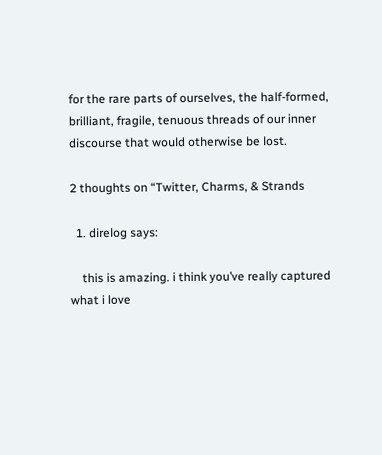for the rare parts of ourselves, the half-formed, brilliant, fragile, tenuous threads of our inner discourse that would otherwise be lost.

2 thoughts on “Twitter, Charms, & Strands

  1. direlog says:

    this is amazing. i think you’ve really captured what i love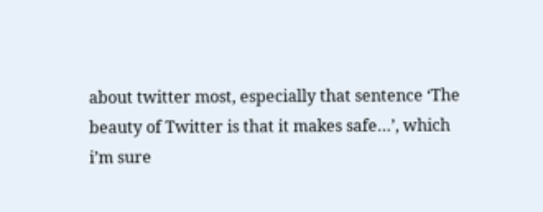about twitter most, especially that sentence ‘The beauty of Twitter is that it makes safe…’, which i’m sure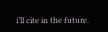i’ll cite in the future.